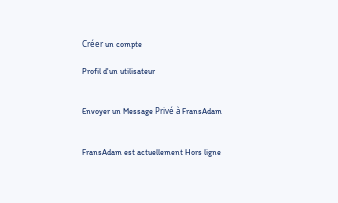Créer un compte

Profil d'un utilisateur


Envoyer un Message Privé à FransAdam


FransAdam est actuellement Hors ligne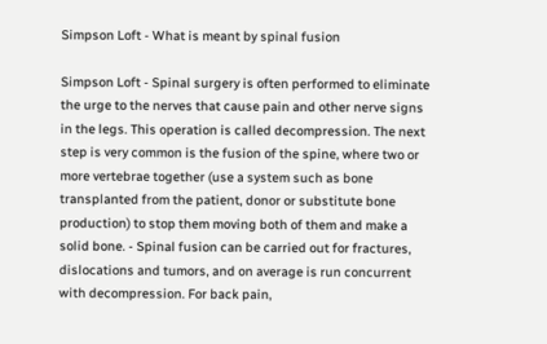Simpson Loft - What is meant by spinal fusion

Simpson Loft - Spinal surgery is often performed to eliminate the urge to the nerves that cause pain and other nerve signs in the legs. This operation is called decompression. The next step is very common is the fusion of the spine, where two or more vertebrae together (use a system such as bone transplanted from the patient, donor or substitute bone production) to stop them moving both of them and make a solid bone. - Spinal fusion can be carried out for fractures, dislocations and tumors, and on average is run concurrent with decompression. For back pain,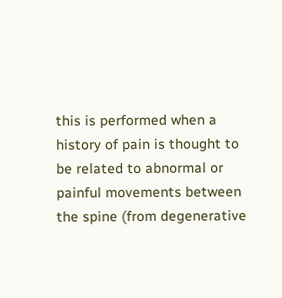this is performed when a history of pain is thought to be related to abnormal or painful movements between the spine (from degenerative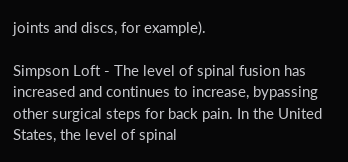joints and discs, for example).

Simpson Loft - The level of spinal fusion has increased and continues to increase, bypassing other surgical steps for back pain. In the United States, the level of spinal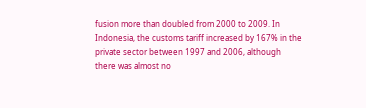fusion more than doubled from 2000 to 2009. In Indonesia, the customs tariff increased by 167% in the private sector between 1997 and 2006, although there was almost no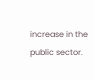increase in the public sector.